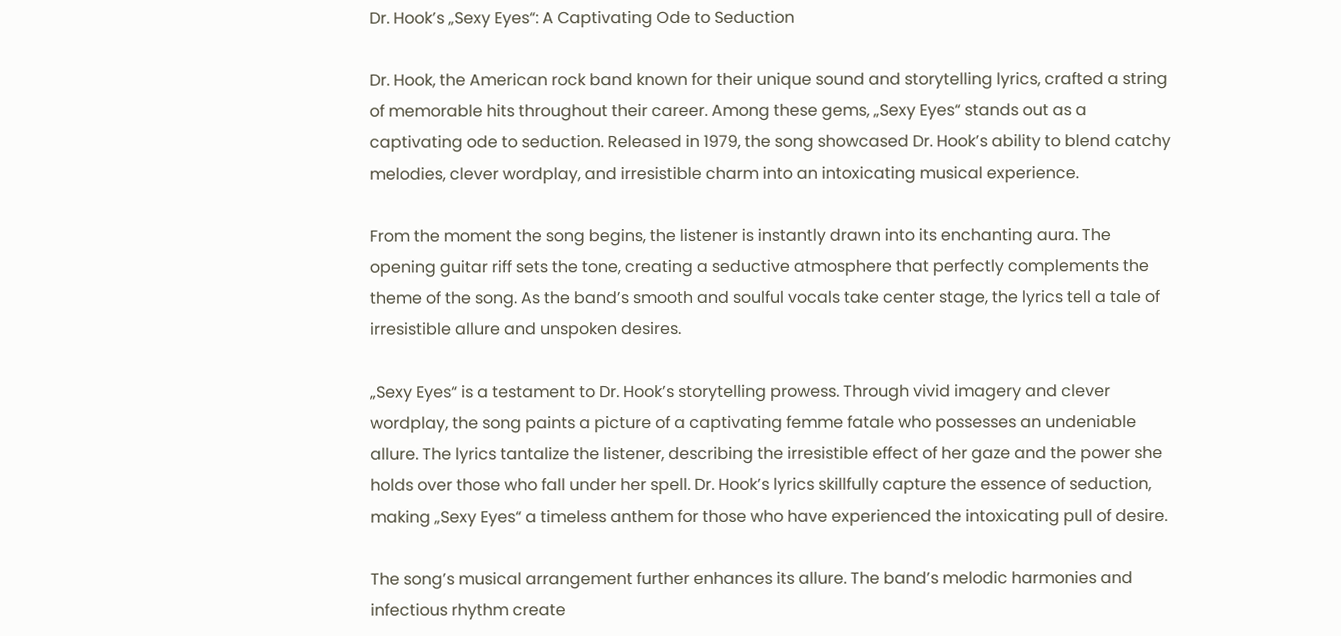Dr. Hook’s „Sexy Eyes“: A Captivating Ode to Seduction

Dr. Hook, the American rock band known for their unique sound and storytelling lyrics, crafted a string of memorable hits throughout their career. Among these gems, „Sexy Eyes“ stands out as a captivating ode to seduction. Released in 1979, the song showcased Dr. Hook’s ability to blend catchy melodies, clever wordplay, and irresistible charm into an intoxicating musical experience.

From the moment the song begins, the listener is instantly drawn into its enchanting aura. The opening guitar riff sets the tone, creating a seductive atmosphere that perfectly complements the theme of the song. As the band’s smooth and soulful vocals take center stage, the lyrics tell a tale of irresistible allure and unspoken desires.

„Sexy Eyes“ is a testament to Dr. Hook’s storytelling prowess. Through vivid imagery and clever wordplay, the song paints a picture of a captivating femme fatale who possesses an undeniable allure. The lyrics tantalize the listener, describing the irresistible effect of her gaze and the power she holds over those who fall under her spell. Dr. Hook’s lyrics skillfully capture the essence of seduction, making „Sexy Eyes“ a timeless anthem for those who have experienced the intoxicating pull of desire.

The song’s musical arrangement further enhances its allure. The band’s melodic harmonies and infectious rhythm create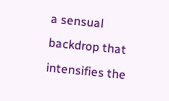a sensual backdrop that intensifies the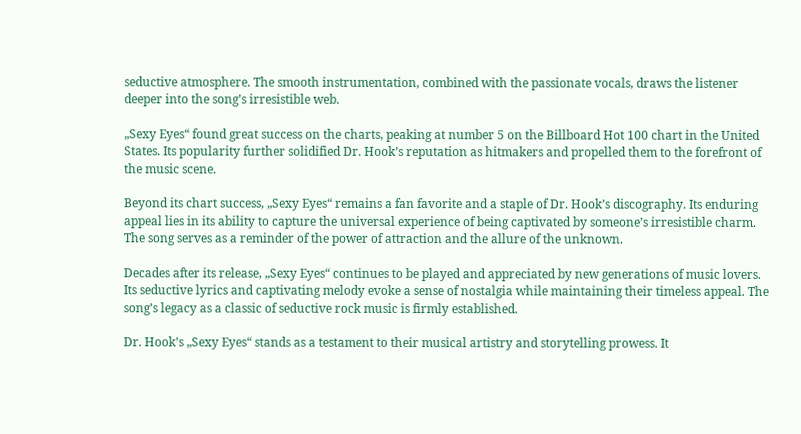seductive atmosphere. The smooth instrumentation, combined with the passionate vocals, draws the listener deeper into the song’s irresistible web.

„Sexy Eyes“ found great success on the charts, peaking at number 5 on the Billboard Hot 100 chart in the United States. Its popularity further solidified Dr. Hook’s reputation as hitmakers and propelled them to the forefront of the music scene.

Beyond its chart success, „Sexy Eyes“ remains a fan favorite and a staple of Dr. Hook’s discography. Its enduring appeal lies in its ability to capture the universal experience of being captivated by someone’s irresistible charm. The song serves as a reminder of the power of attraction and the allure of the unknown.

Decades after its release, „Sexy Eyes“ continues to be played and appreciated by new generations of music lovers. Its seductive lyrics and captivating melody evoke a sense of nostalgia while maintaining their timeless appeal. The song’s legacy as a classic of seductive rock music is firmly established.

Dr. Hook’s „Sexy Eyes“ stands as a testament to their musical artistry and storytelling prowess. It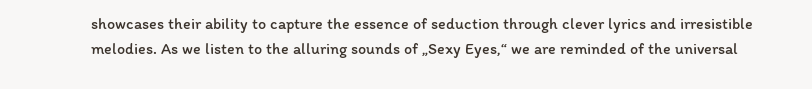showcases their ability to capture the essence of seduction through clever lyrics and irresistible melodies. As we listen to the alluring sounds of „Sexy Eyes,“ we are reminded of the universal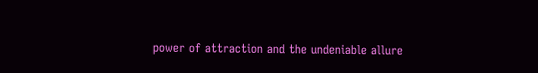power of attraction and the undeniable allure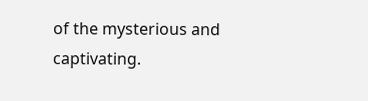of the mysterious and captivating.